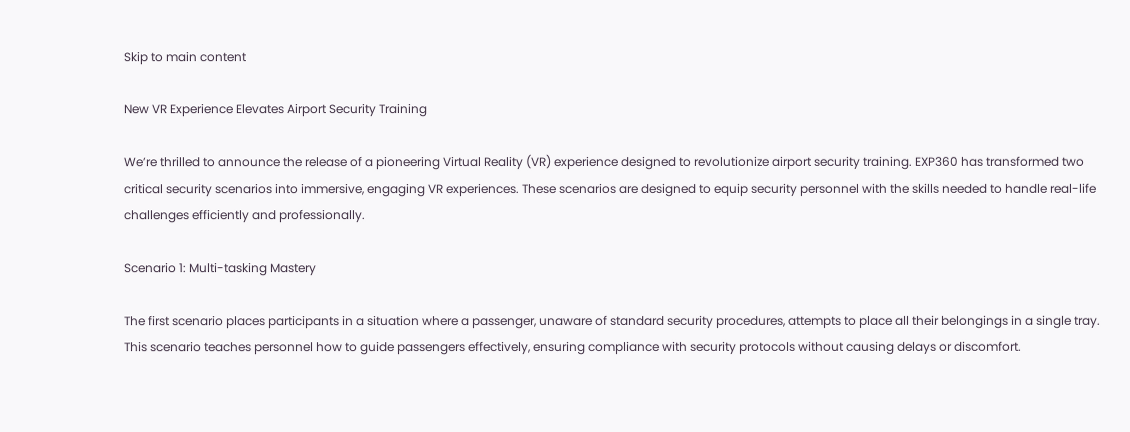Skip to main content

New VR Experience Elevates Airport Security Training

We’re thrilled to announce the release of a pioneering Virtual Reality (VR) experience designed to revolutionize airport security training. EXP360 has transformed two critical security scenarios into immersive, engaging VR experiences. These scenarios are designed to equip security personnel with the skills needed to handle real-life challenges efficiently and professionally.

Scenario 1: Multi-tasking Mastery

The first scenario places participants in a situation where a passenger, unaware of standard security procedures, attempts to place all their belongings in a single tray. This scenario teaches personnel how to guide passengers effectively, ensuring compliance with security protocols without causing delays or discomfort.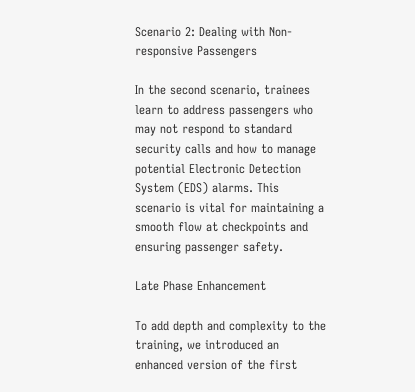Scenario 2: Dealing with Non-responsive Passengers

In the second scenario, trainees learn to address passengers who may not respond to standard security calls and how to manage potential Electronic Detection System (EDS) alarms. This scenario is vital for maintaining a smooth flow at checkpoints and ensuring passenger safety.

Late Phase Enhancement

To add depth and complexity to the training, we introduced an enhanced version of the first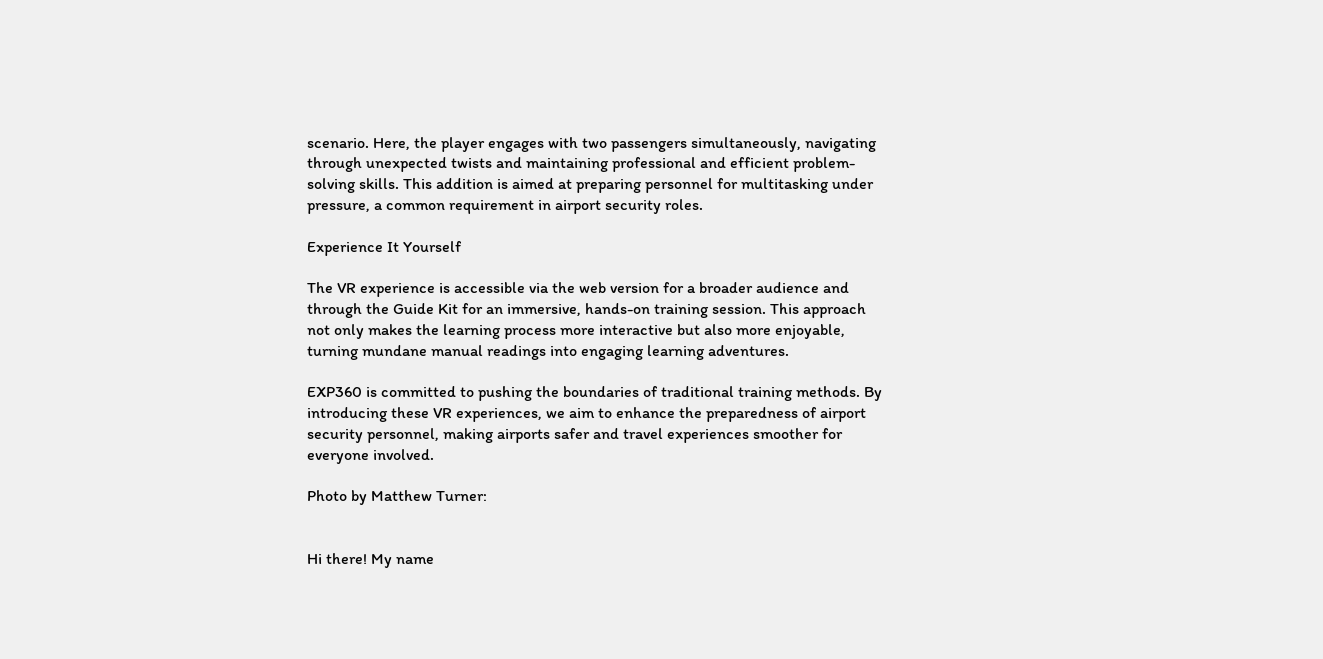scenario. Here, the player engages with two passengers simultaneously, navigating through unexpected twists and maintaining professional and efficient problem-solving skills. This addition is aimed at preparing personnel for multitasking under pressure, a common requirement in airport security roles.

Experience It Yourself

The VR experience is accessible via the web version for a broader audience and through the Guide Kit for an immersive, hands-on training session. This approach not only makes the learning process more interactive but also more enjoyable, turning mundane manual readings into engaging learning adventures.

EXP360 is committed to pushing the boundaries of traditional training methods. By introducing these VR experiences, we aim to enhance the preparedness of airport security personnel, making airports safer and travel experiences smoother for everyone involved.

Photo by Matthew Turner:


Hi there! My name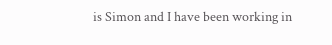is Simon and I have been working in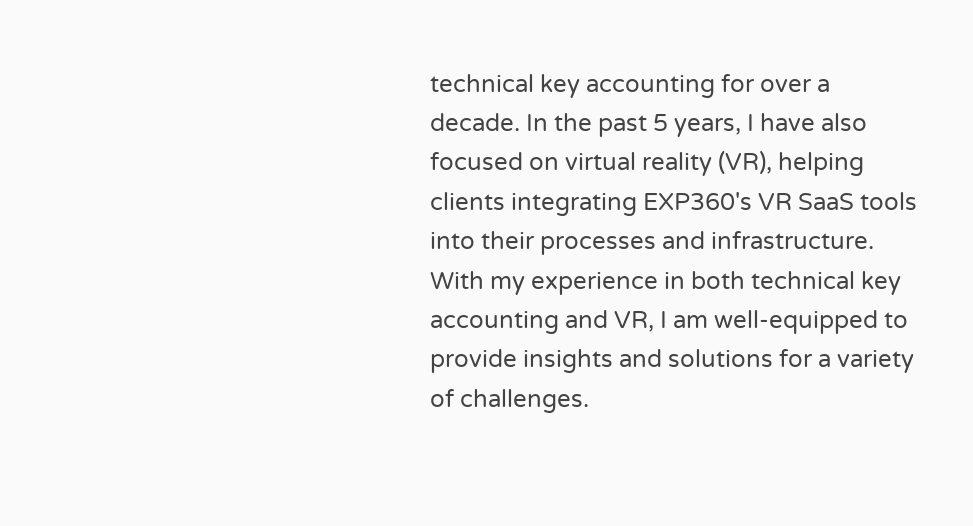technical key accounting for over a decade. In the past 5 years, I have also focused on virtual reality (VR), helping clients integrating EXP360's VR SaaS tools into their processes and infrastructure. With my experience in both technical key accounting and VR, I am well-equipped to provide insights and solutions for a variety of challenges.